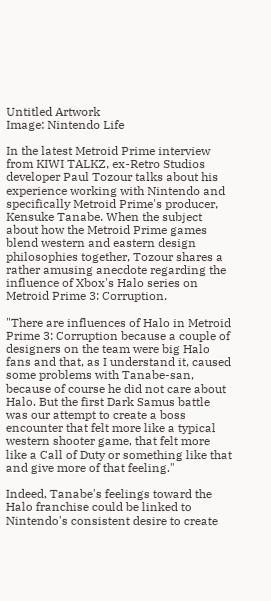Untitled Artwork
Image: Nintendo Life

In the latest Metroid Prime interview from KIWI TALKZ, ex-Retro Studios developer Paul Tozour talks about his experience working with Nintendo and specifically Metroid Prime's producer, Kensuke Tanabe. When the subject about how the Metroid Prime games blend western and eastern design philosophies together, Tozour shares a rather amusing anecdote regarding the influence of Xbox's Halo series on Metroid Prime 3: Corruption.

"There are influences of Halo in Metroid Prime 3: Corruption because a couple of designers on the team were big Halo fans and that, as I understand it, caused some problems with Tanabe-san, because of course he did not care about Halo. But the first Dark Samus battle was our attempt to create a boss encounter that felt more like a typical western shooter game, that felt more like a Call of Duty or something like that and give more of that feeling."

Indeed, Tanabe's feelings toward the Halo franchise could be linked to Nintendo's consistent desire to create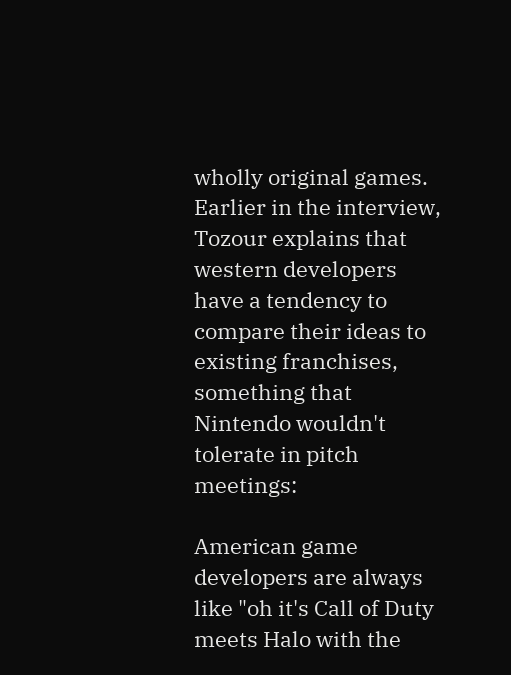wholly original games. Earlier in the interview, Tozour explains that western developers have a tendency to compare their ideas to existing franchises, something that Nintendo wouldn't tolerate in pitch meetings:

American game developers are always like "oh it's Call of Duty meets Halo with the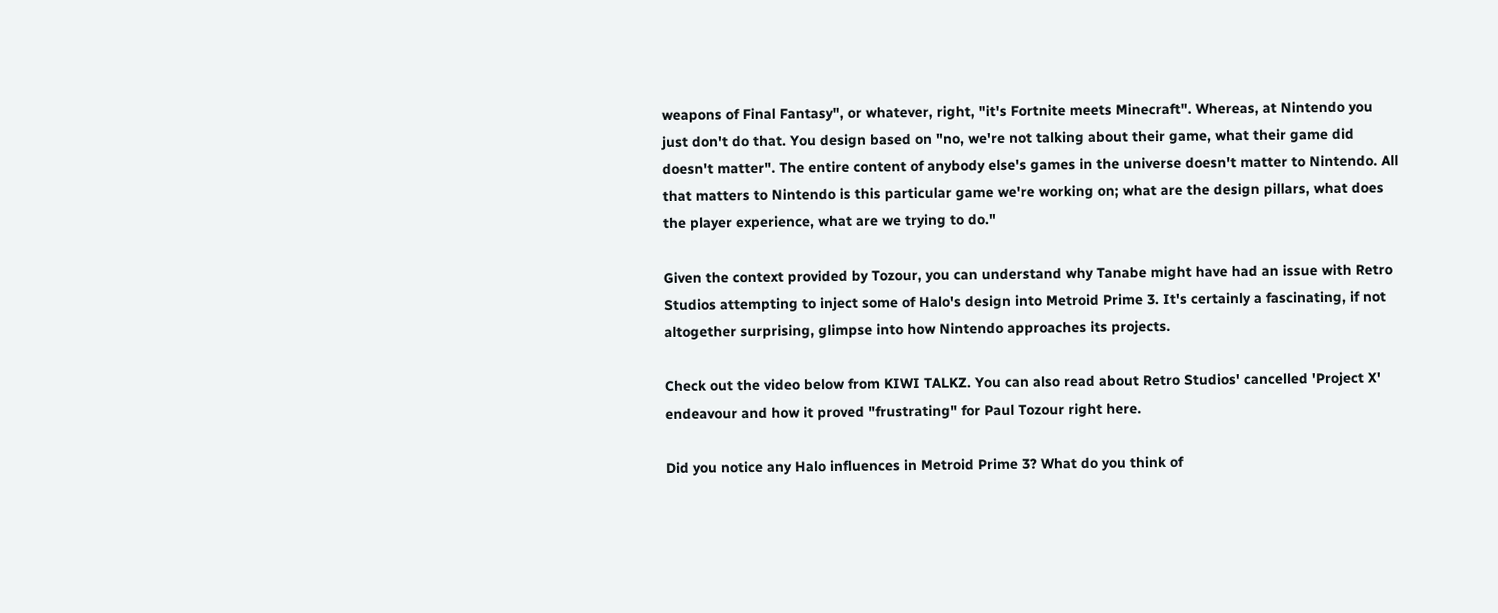weapons of Final Fantasy", or whatever, right, "it's Fortnite meets Minecraft". Whereas, at Nintendo you just don't do that. You design based on "no, we're not talking about their game, what their game did doesn't matter". The entire content of anybody else's games in the universe doesn't matter to Nintendo. All that matters to Nintendo is this particular game we're working on; what are the design pillars, what does the player experience, what are we trying to do."

Given the context provided by Tozour, you can understand why Tanabe might have had an issue with Retro Studios attempting to inject some of Halo's design into Metroid Prime 3. It's certainly a fascinating, if not altogether surprising, glimpse into how Nintendo approaches its projects.

Check out the video below from KIWI TALKZ. You can also read about Retro Studios' cancelled 'Project X' endeavour and how it proved "frustrating" for Paul Tozour right here.

Did you notice any Halo influences in Metroid Prime 3? What do you think of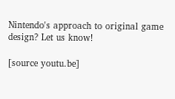Nintendo's approach to original game design? Let us know!

[source youtu.be]